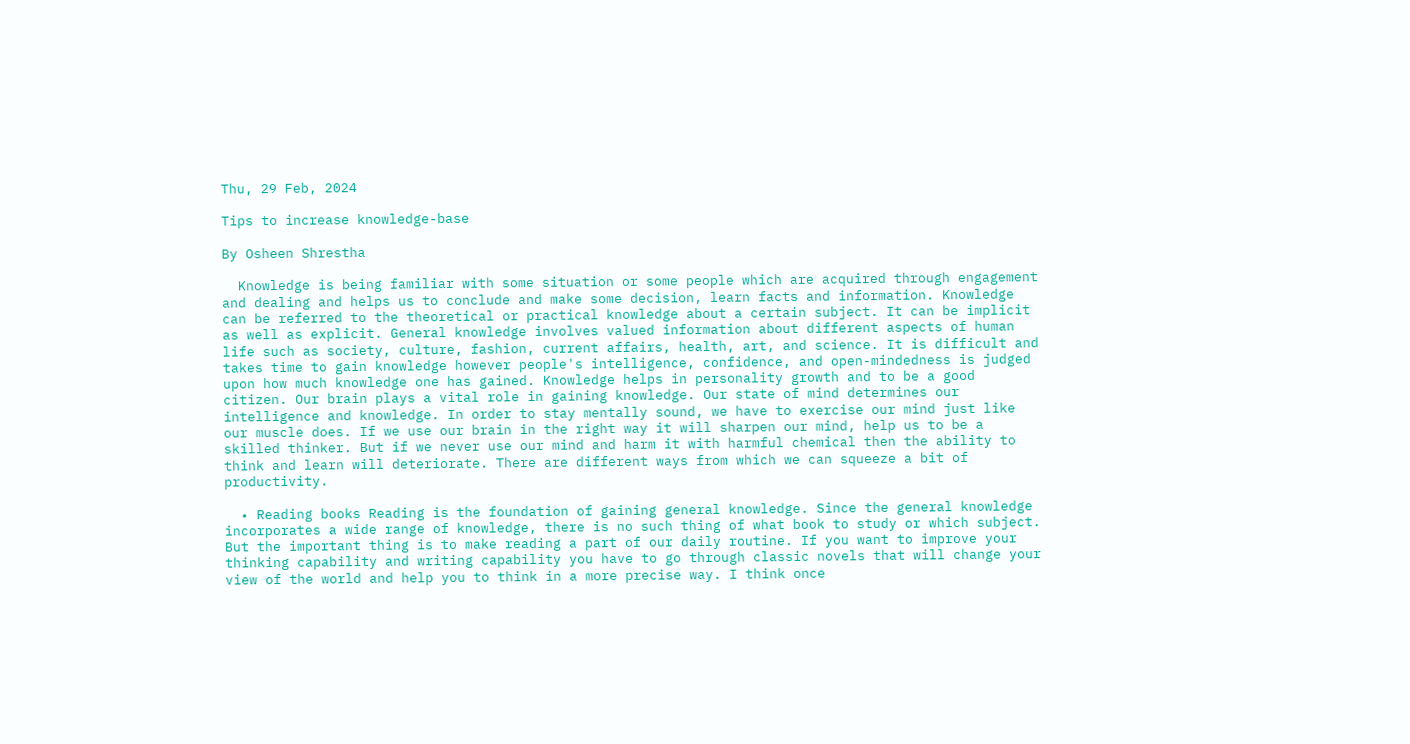Thu, 29 Feb, 2024

Tips to increase knowledge-base

By Osheen Shrestha

  Knowledge is being familiar with some situation or some people which are acquired through engagement and dealing and helps us to conclude and make some decision, learn facts and information. Knowledge can be referred to the theoretical or practical knowledge about a certain subject. It can be implicit as well as explicit. General knowledge involves valued information about different aspects of human life such as society, culture, fashion, current affairs, health, art, and science. It is difficult and takes time to gain knowledge however people's intelligence, confidence, and open-mindedness is judged upon how much knowledge one has gained. Knowledge helps in personality growth and to be a good citizen. Our brain plays a vital role in gaining knowledge. Our state of mind determines our intelligence and knowledge. In order to stay mentally sound, we have to exercise our mind just like our muscle does. If we use our brain in the right way it will sharpen our mind, help us to be a skilled thinker. But if we never use our mind and harm it with harmful chemical then the ability to think and learn will deteriorate. There are different ways from which we can squeeze a bit of productivity.

  • Reading books Reading is the foundation of gaining general knowledge. Since the general knowledge incorporates a wide range of knowledge, there is no such thing of what book to study or which subject. But the important thing is to make reading a part of our daily routine. If you want to improve your thinking capability and writing capability you have to go through classic novels that will change your view of the world and help you to think in a more precise way. I think once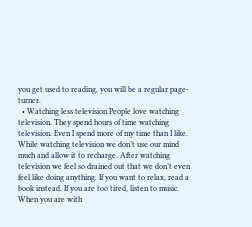you get used to reading, you will be a regular page-turner.
  • Watching less television People love watching television. They spend hours of time watching television. Even I spend more of my time than I like. While watching television we don’t use our mind much and allow it to recharge. After watching television we feel so drained out that we don’t even feel like doing anything. If you want to relax, read a book instead. If you are too tired, listen to music. When you are with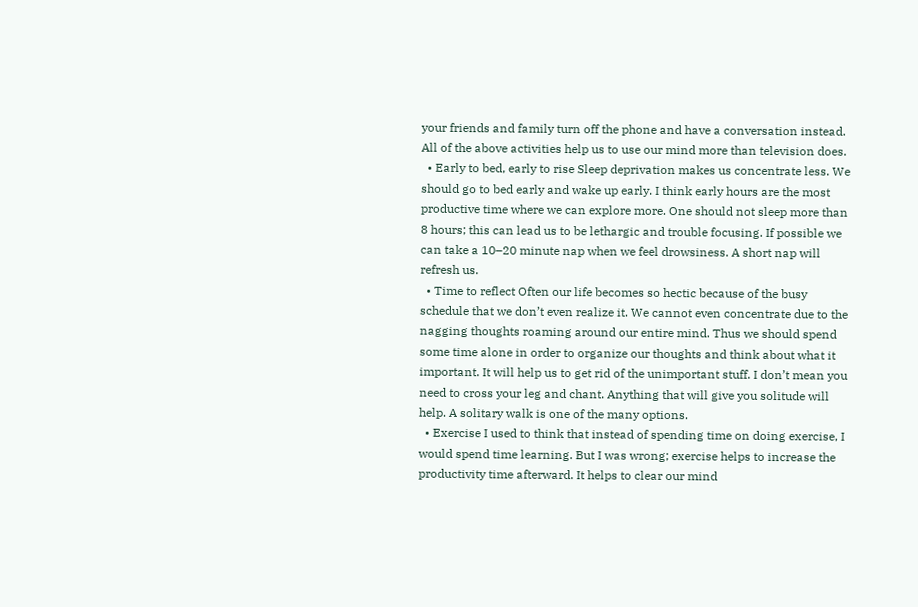your friends and family turn off the phone and have a conversation instead. All of the above activities help us to use our mind more than television does.
  • Early to bed, early to rise Sleep deprivation makes us concentrate less. We should go to bed early and wake up early. I think early hours are the most productive time where we can explore more. One should not sleep more than 8 hours; this can lead us to be lethargic and trouble focusing. If possible we can take a 10–20 minute nap when we feel drowsiness. A short nap will refresh us.
  • Time to reflect Often our life becomes so hectic because of the busy schedule that we don’t even realize it. We cannot even concentrate due to the nagging thoughts roaming around our entire mind. Thus we should spend some time alone in order to organize our thoughts and think about what it important. It will help us to get rid of the unimportant stuff. I don’t mean you need to cross your leg and chant. Anything that will give you solitude will help. A solitary walk is one of the many options.
  • Exercise I used to think that instead of spending time on doing exercise, I would spend time learning. But I was wrong; exercise helps to increase the productivity time afterward. It helps to clear our mind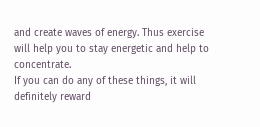and create waves of energy. Thus exercise will help you to stay energetic and help to concentrate.
If you can do any of these things, it will definitely reward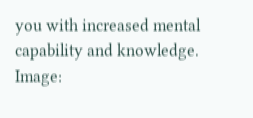you with increased mental capability and knowledge. Image: